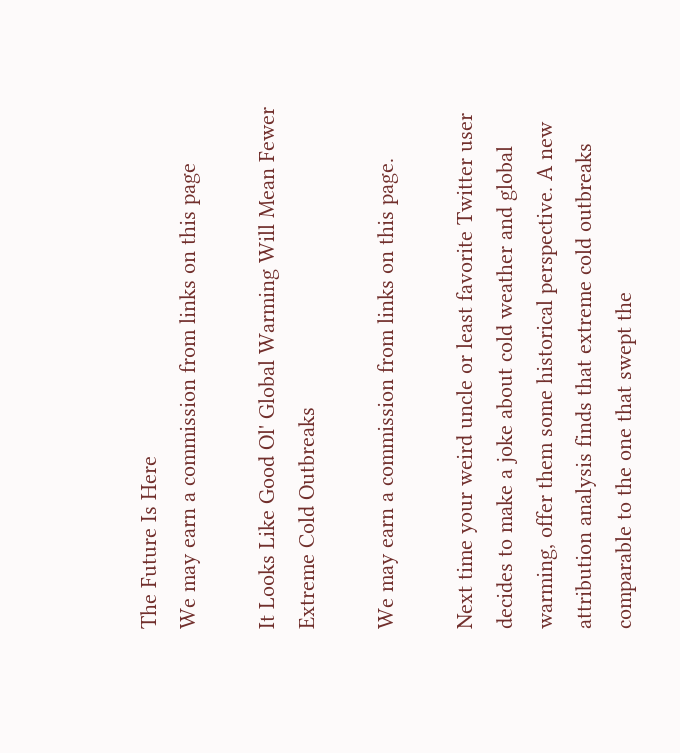The Future Is Here
We may earn a commission from links on this page

It Looks Like Good Ol' Global Warming Will Mean Fewer Extreme Cold Outbreaks

We may earn a commission from links on this page.

Next time your weird uncle or least favorite Twitter user decides to make a joke about cold weather and global warming, offer them some historical perspective. A new attribution analysis finds that extreme cold outbreaks comparable to the one that swept the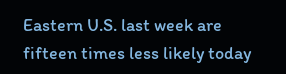Eastern U.S. last week are fifteen times less likely today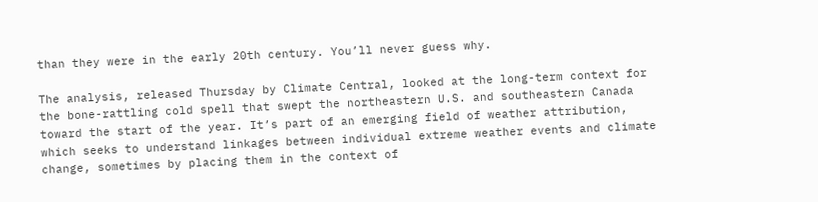than they were in the early 20th century. You’ll never guess why.

The analysis, released Thursday by Climate Central, looked at the long-term context for the bone-rattling cold spell that swept the northeastern U.S. and southeastern Canada toward the start of the year. It’s part of an emerging field of weather attribution, which seeks to understand linkages between individual extreme weather events and climate change, sometimes by placing them in the context of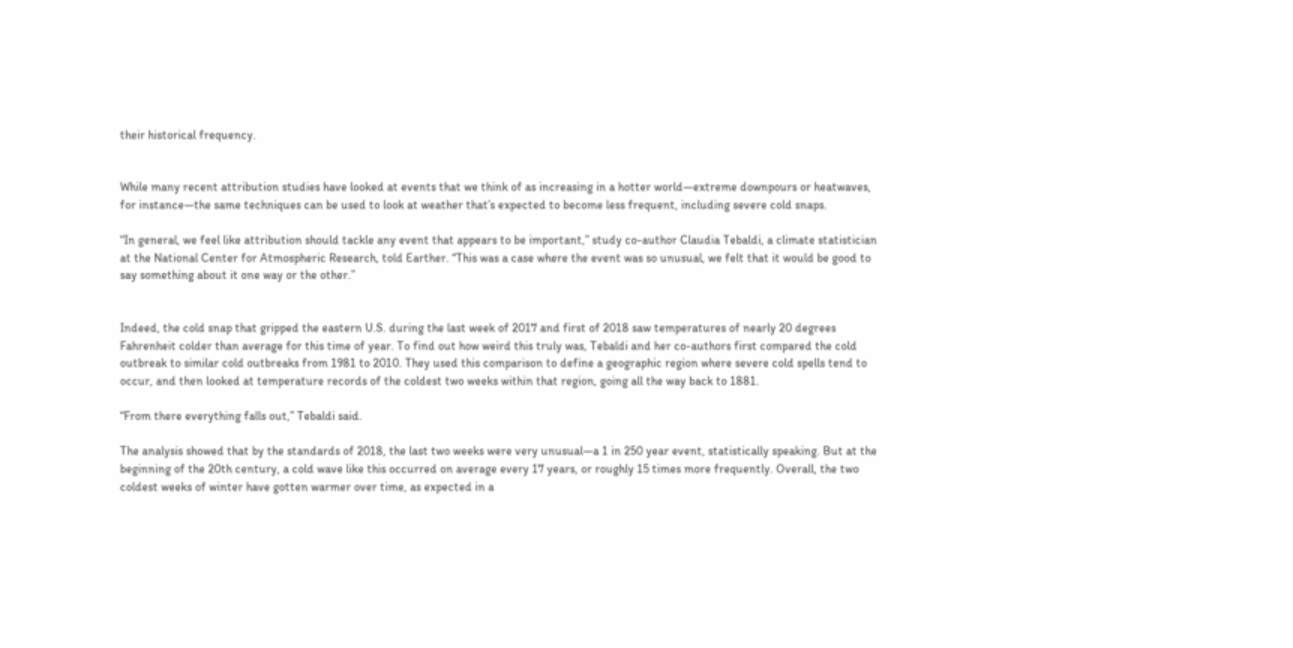their historical frequency.


While many recent attribution studies have looked at events that we think of as increasing in a hotter world—extreme downpours or heatwaves, for instance—the same techniques can be used to look at weather that’s expected to become less frequent, including severe cold snaps.

“In general, we feel like attribution should tackle any event that appears to be important,” study co-author Claudia Tebaldi, a climate statistician at the National Center for Atmospheric Research, told Earther. “This was a case where the event was so unusual, we felt that it would be good to say something about it one way or the other.”


Indeed, the cold snap that gripped the eastern U.S. during the last week of 2017 and first of 2018 saw temperatures of nearly 20 degrees Fahrenheit colder than average for this time of year. To find out how weird this truly was, Tebaldi and her co-authors first compared the cold outbreak to similar cold outbreaks from 1981 to 2010. They used this comparison to define a geographic region where severe cold spells tend to occur, and then looked at temperature records of the coldest two weeks within that region, going all the way back to 1881.

“From there everything falls out,” Tebaldi said.

The analysis showed that by the standards of 2018, the last two weeks were very unusual—a 1 in 250 year event, statistically speaking. But at the beginning of the 20th century, a cold wave like this occurred on average every 17 years, or roughly 15 times more frequently. Overall, the two coldest weeks of winter have gotten warmer over time, as expected in a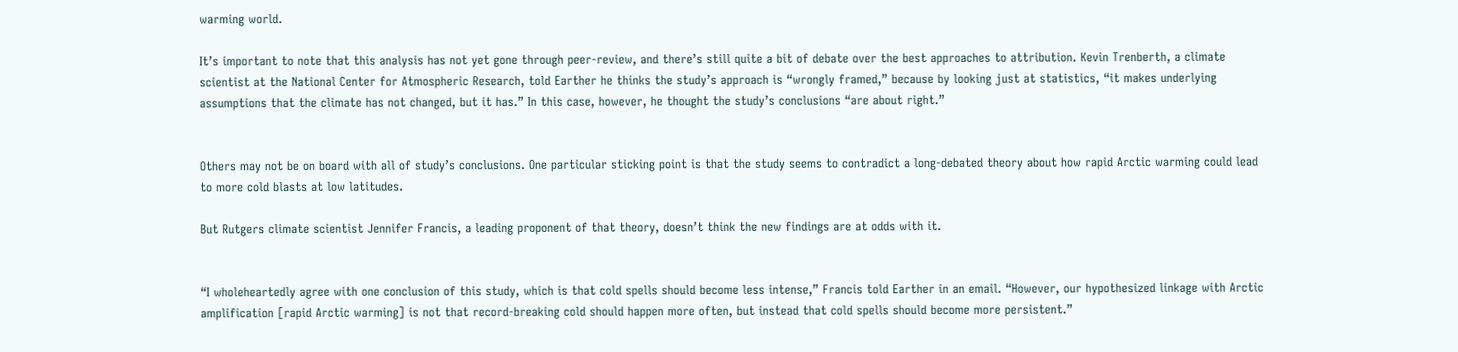warming world.

It’s important to note that this analysis has not yet gone through peer-review, and there’s still quite a bit of debate over the best approaches to attribution. Kevin Trenberth, a climate scientist at the National Center for Atmospheric Research, told Earther he thinks the study’s approach is “wrongly framed,” because by looking just at statistics, “it makes underlying assumptions that the climate has not changed, but it has.” In this case, however, he thought the study’s conclusions “are about right.”


Others may not be on board with all of study’s conclusions. One particular sticking point is that the study seems to contradict a long-debated theory about how rapid Arctic warming could lead to more cold blasts at low latitudes.

But Rutgers climate scientist Jennifer Francis, a leading proponent of that theory, doesn’t think the new findings are at odds with it.


“I wholeheartedly agree with one conclusion of this study, which is that cold spells should become less intense,” Francis told Earther in an email. “However, our hypothesized linkage with Arctic amplification [rapid Arctic warming] is not that record-breaking cold should happen more often, but instead that cold spells should become more persistent.”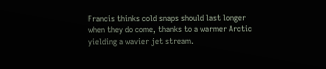Francis thinks cold snaps should last longer when they do come, thanks to a warmer Arctic yielding a wavier jet stream.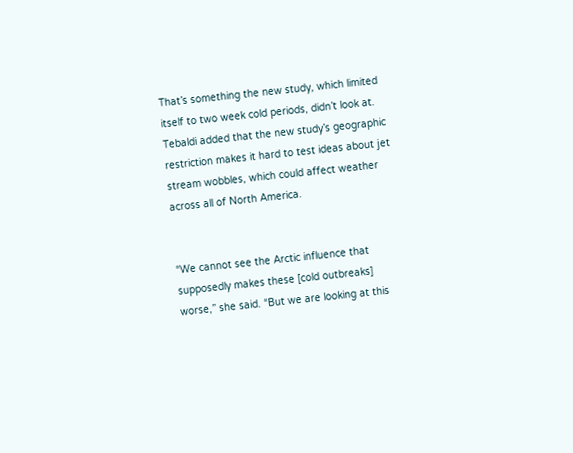That’s something the new study, which limited itself to two week cold periods, didn’t look at. Tebaldi added that the new study’s geographic restriction makes it hard to test ideas about jet stream wobbles, which could affect weather across all of North America.


“We cannot see the Arctic influence that supposedly makes these [cold outbreaks] worse,” she said. “But we are looking at this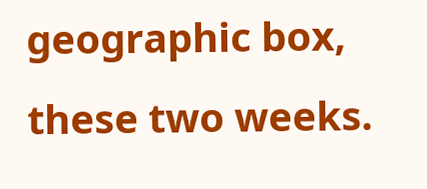geographic box, these two weeks.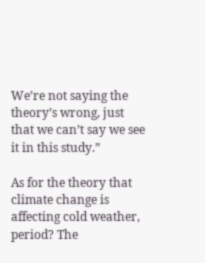We’re not saying the theory’s wrong, just that we can’t say we see it in this study.”

As for the theory that climate change is affecting cold weather, period? The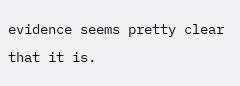evidence seems pretty clear that it is.